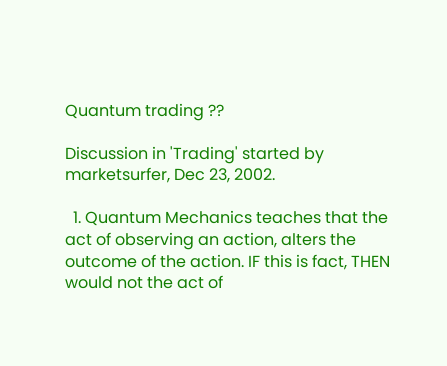Quantum trading ??

Discussion in 'Trading' started by marketsurfer, Dec 23, 2002.

  1. Quantum Mechanics teaches that the act of observing an action, alters the outcome of the action. IF this is fact, THEN would not the act of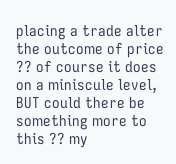placing a trade alter the outcome of price ?? of course it does on a miniscule level, BUT could there be something more to this ?? my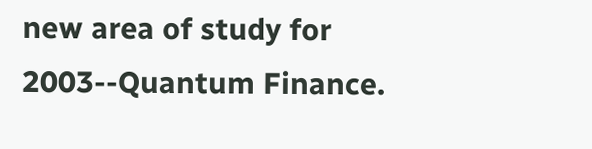new area of study for 2003--Quantum Finance.